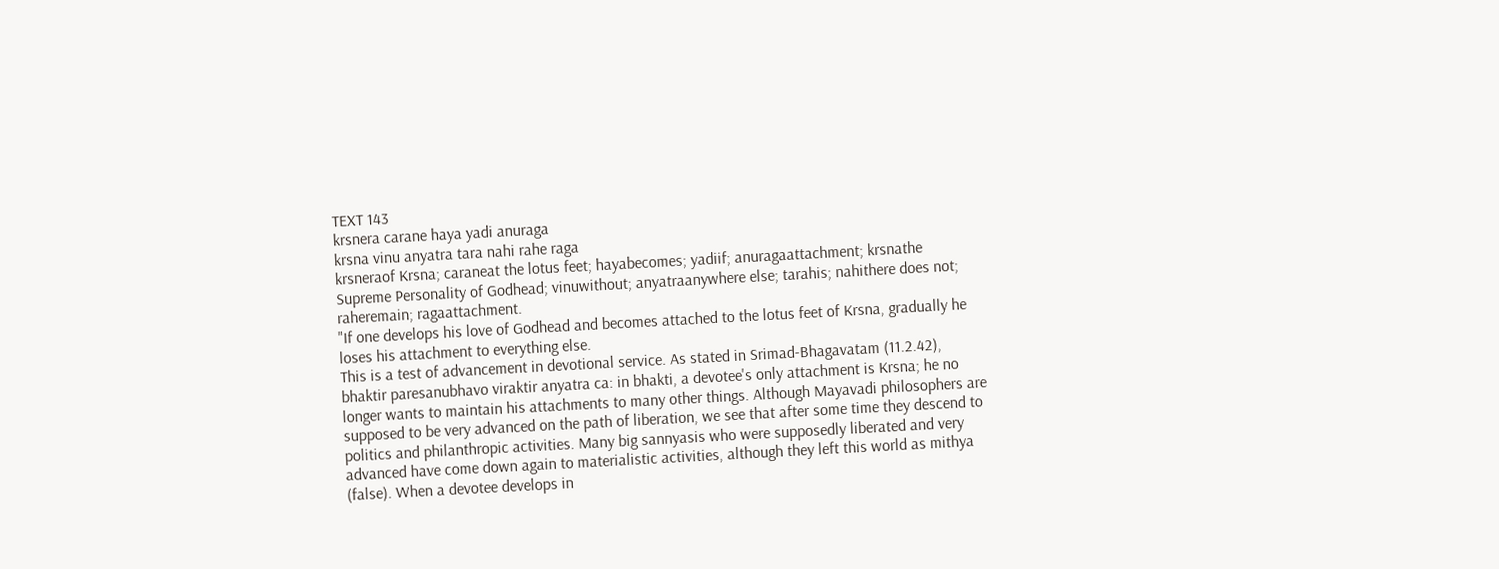TEXT 143
krsnera carane haya yadi anuraga
krsna vinu anyatra tara nahi rahe raga
krsneraof Krsna; caraneat the lotus feet; hayabecomes; yadiif; anuragaattachment; krsnathe Supreme Personality of Godhead; vinuwithout; anyatraanywhere else; tarahis; nahithere does not; raheremain; ragaattachment.
"If one develops his love of Godhead and becomes attached to the lotus feet of Krsna, gradually he loses his attachment to everything else.
This is a test of advancement in devotional service. As stated in Srimad-Bhagavatam (11.2.42), bhaktir paresanubhavo viraktir anyatra ca: in bhakti, a devotee's only attachment is Krsna; he no longer wants to maintain his attachments to many other things. Although Mayavadi philosophers are supposed to be very advanced on the path of liberation, we see that after some time they descend to politics and philanthropic activities. Many big sannyasis who were supposedly liberated and very advanced have come down again to materialistic activities, although they left this world as mithya (false). When a devotee develops in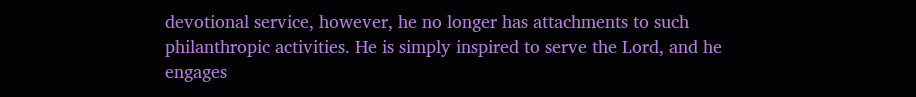devotional service, however, he no longer has attachments to such philanthropic activities. He is simply inspired to serve the Lord, and he engages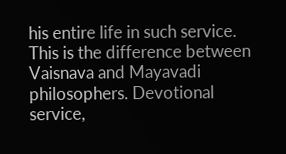his entire life in such service. This is the difference between Vaisnava and Mayavadi philosophers. Devotional service,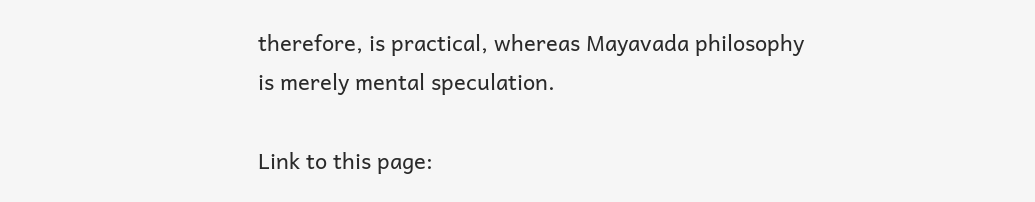therefore, is practical, whereas Mayavada philosophy is merely mental speculation.

Link to this page: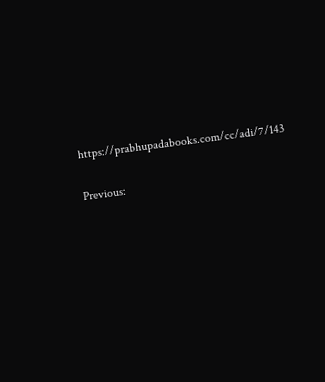https://prabhupadabooks.com/cc/adi/7/143

Previous: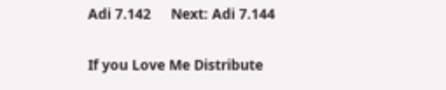Adi 7.142     Next: Adi 7.144

If you Love Me Distribute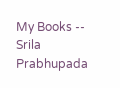My Books -- Srila Prabhupada